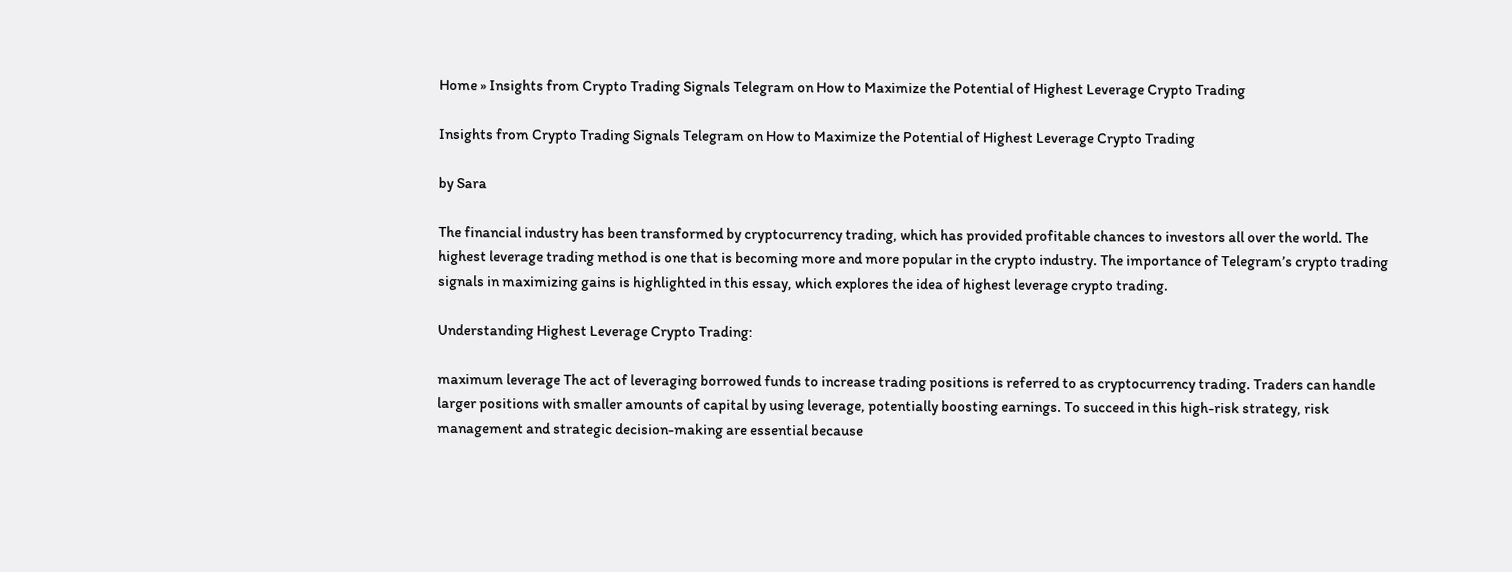Home » Insights from Crypto Trading Signals Telegram on How to Maximize the Potential of Highest Leverage Crypto Trading

Insights from Crypto Trading Signals Telegram on How to Maximize the Potential of Highest Leverage Crypto Trading

by Sara

The financial industry has been transformed by cryptocurrency trading, which has provided profitable chances to investors all over the world. The highest leverage trading method is one that is becoming more and more popular in the crypto industry. The importance of Telegram’s crypto trading signals in maximizing gains is highlighted in this essay, which explores the idea of highest leverage crypto trading.

Understanding Highest Leverage Crypto Trading:

maximum leverage The act of leveraging borrowed funds to increase trading positions is referred to as cryptocurrency trading. Traders can handle larger positions with smaller amounts of capital by using leverage, potentially boosting earnings. To succeed in this high-risk strategy, risk management and strategic decision-making are essential because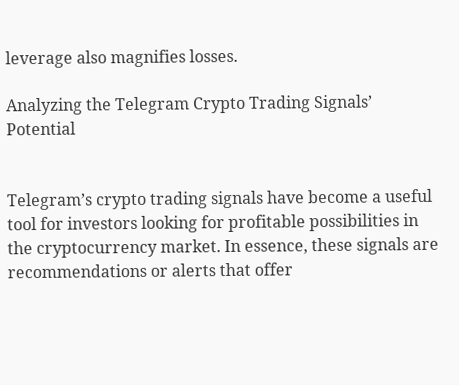leverage also magnifies losses.

Analyzing the Telegram Crypto Trading Signals’ Potential


Telegram’s crypto trading signals have become a useful tool for investors looking for profitable possibilities in the cryptocurrency market. In essence, these signals are recommendations or alerts that offer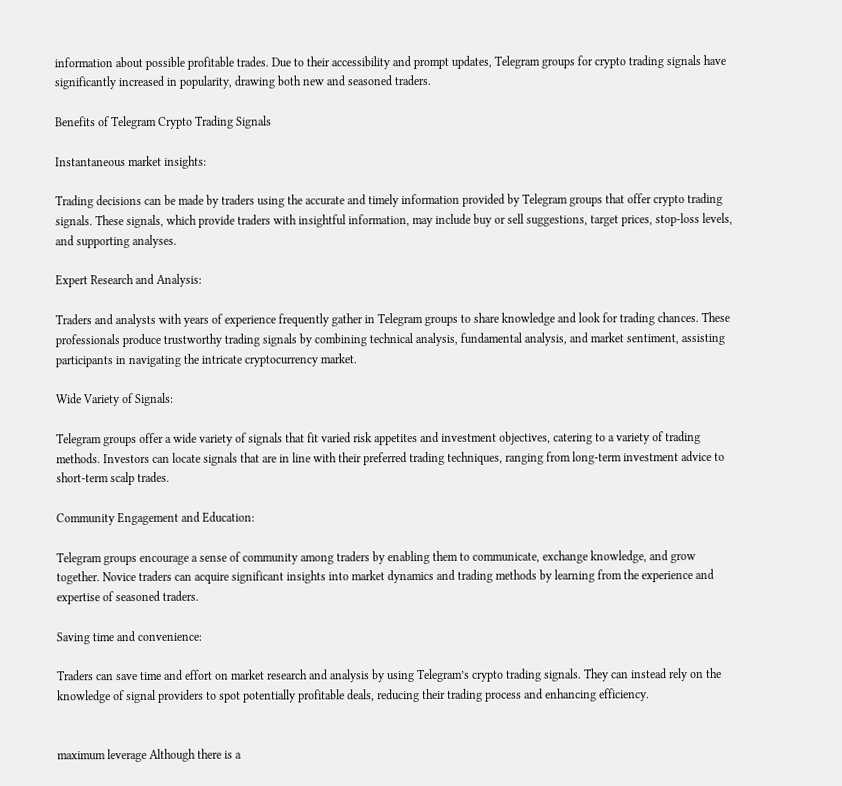information about possible profitable trades. Due to their accessibility and prompt updates, Telegram groups for crypto trading signals have significantly increased in popularity, drawing both new and seasoned traders.

Benefits of Telegram Crypto Trading Signals

Instantaneous market insights:

Trading decisions can be made by traders using the accurate and timely information provided by Telegram groups that offer crypto trading signals. These signals, which provide traders with insightful information, may include buy or sell suggestions, target prices, stop-loss levels, and supporting analyses.

Expert Research and Analysis:

Traders and analysts with years of experience frequently gather in Telegram groups to share knowledge and look for trading chances. These professionals produce trustworthy trading signals by combining technical analysis, fundamental analysis, and market sentiment, assisting participants in navigating the intricate cryptocurrency market.

Wide Variety of Signals:

Telegram groups offer a wide variety of signals that fit varied risk appetites and investment objectives, catering to a variety of trading methods. Investors can locate signals that are in line with their preferred trading techniques, ranging from long-term investment advice to short-term scalp trades.

Community Engagement and Education:

Telegram groups encourage a sense of community among traders by enabling them to communicate, exchange knowledge, and grow together. Novice traders can acquire significant insights into market dynamics and trading methods by learning from the experience and expertise of seasoned traders.

Saving time and convenience:

Traders can save time and effort on market research and analysis by using Telegram’s crypto trading signals. They can instead rely on the knowledge of signal providers to spot potentially profitable deals, reducing their trading process and enhancing efficiency.


maximum leverage Although there is a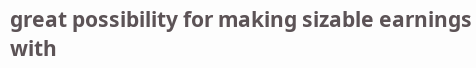great possibility for making sizable earnings with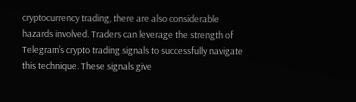cryptocurrency trading, there are also considerable hazards involved. Traders can leverage the strength of Telegram’s crypto trading signals to successfully navigate this technique. These signals give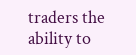traders the ability to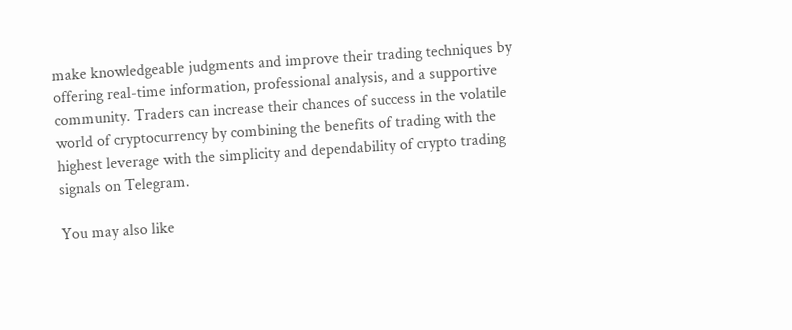make knowledgeable judgments and improve their trading techniques by offering real-time information, professional analysis, and a supportive community. Traders can increase their chances of success in the volatile world of cryptocurrency by combining the benefits of trading with the highest leverage with the simplicity and dependability of crypto trading signals on Telegram.

You may also like